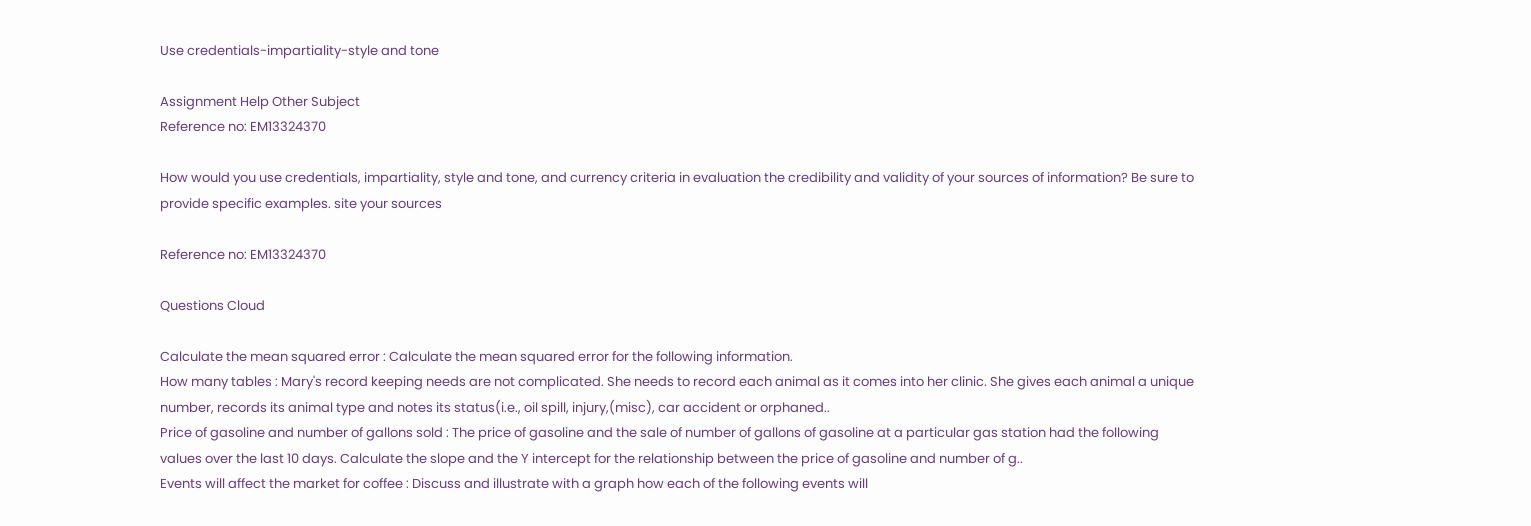Use credentials-impartiality-style and tone

Assignment Help Other Subject
Reference no: EM13324370

How would you use credentials, impartiality, style and tone, and currency criteria in evaluation the credibility and validity of your sources of information? Be sure to provide specific examples. site your sources

Reference no: EM13324370

Questions Cloud

Calculate the mean squared error : Calculate the mean squared error for the following information.
How many tables : Mary's record keeping needs are not complicated. She needs to record each animal as it comes into her clinic. She gives each animal a unique number, records its animal type and notes its status(i.e., oil spill, injury,(misc), car accident or orphaned..
Price of gasoline and number of gallons sold : The price of gasoline and the sale of number of gallons of gasoline at a particular gas station had the following values over the last 10 days. Calculate the slope and the Y intercept for the relationship between the price of gasoline and number of g..
Events will affect the market for coffee : Discuss and illustrate with a graph how each of the following events will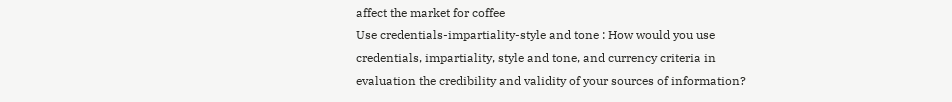affect the market for coffee
Use credentials-impartiality-style and tone : How would you use credentials, impartiality, style and tone, and currency criteria in evaluation the credibility and validity of your sources of information?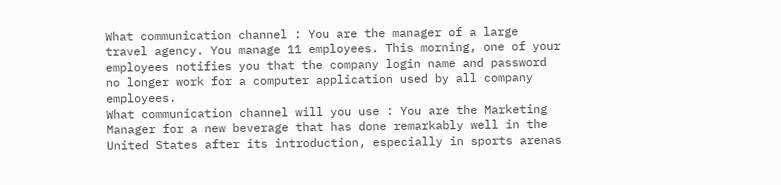What communication channel : You are the manager of a large travel agency. You manage 11 employees. This morning, one of your employees notifies you that the company login name and password no longer work for a computer application used by all company employees.
What communication channel will you use : You are the Marketing Manager for a new beverage that has done remarkably well in the United States after its introduction, especially in sports arenas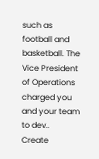such as football and basketball. The Vice President of Operations charged you and your team to dev..
Create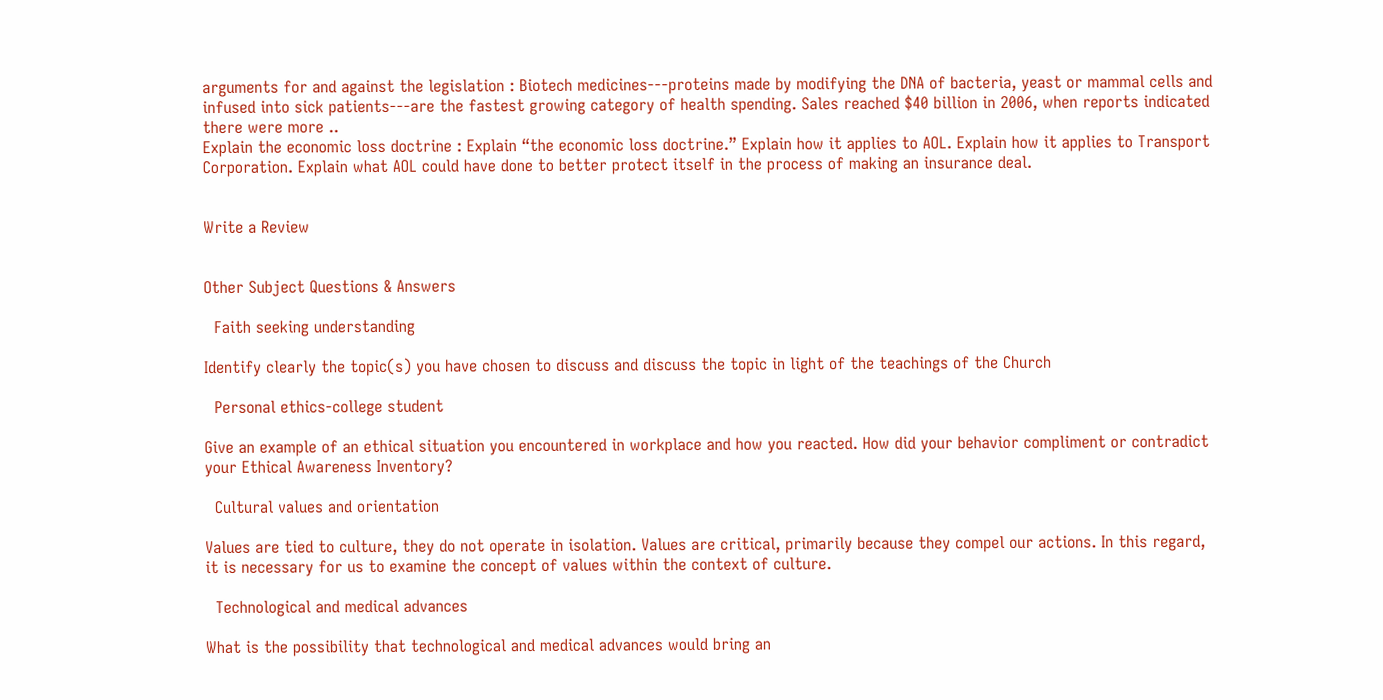arguments for and against the legislation : Biotech medicines---proteins made by modifying the DNA of bacteria, yeast or mammal cells and infused into sick patients---are the fastest growing category of health spending. Sales reached $40 billion in 2006, when reports indicated there were more ..
Explain the economic loss doctrine : Explain “the economic loss doctrine.” Explain how it applies to AOL. Explain how it applies to Transport Corporation. Explain what AOL could have done to better protect itself in the process of making an insurance deal.


Write a Review


Other Subject Questions & Answers

  Faith seeking understanding

Identify clearly the topic(s) you have chosen to discuss and discuss the topic in light of the teachings of the Church

  Personal ethics-college student

Give an example of an ethical situation you encountered in workplace and how you reacted. How did your behavior compliment or contradict your Ethical Awareness Inventory?

  Cultural values and orientation

Values are tied to culture, they do not operate in isolation. Values are critical, primarily because they compel our actions. In this regard, it is necessary for us to examine the concept of values within the context of culture.

  Technological and medical advances

What is the possibility that technological and medical advances would bring an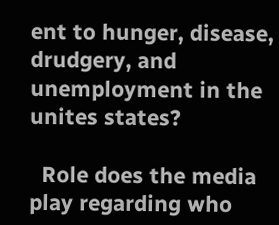ent to hunger, disease, drudgery, and unemployment in the unites states?

  Role does the media play regarding who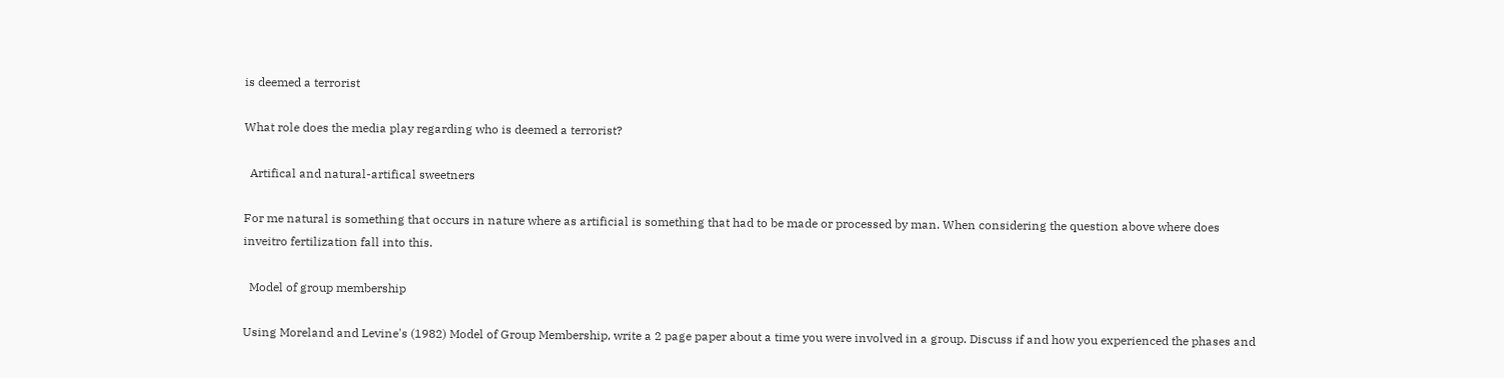is deemed a terrorist

What role does the media play regarding who is deemed a terrorist?

  Artifical and natural-artifical sweetners

For me natural is something that occurs in nature where as artificial is something that had to be made or processed by man. When considering the question above where does inveitro fertilization fall into this.

  Model of group membership

Using Moreland and Levine's (1982) Model of Group Membership, write a 2 page paper about a time you were involved in a group. Discuss if and how you experienced the phases and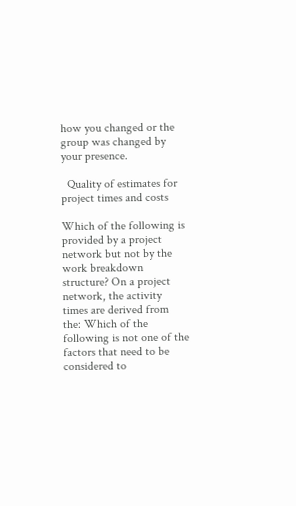how you changed or the group was changed by your presence.

  Quality of estimates for project times and costs

Which of the following is provided by a project network but not by the work breakdown structure? On a project network, the activity times are derived from the: Which of the following is not one of the factors that need to be considered to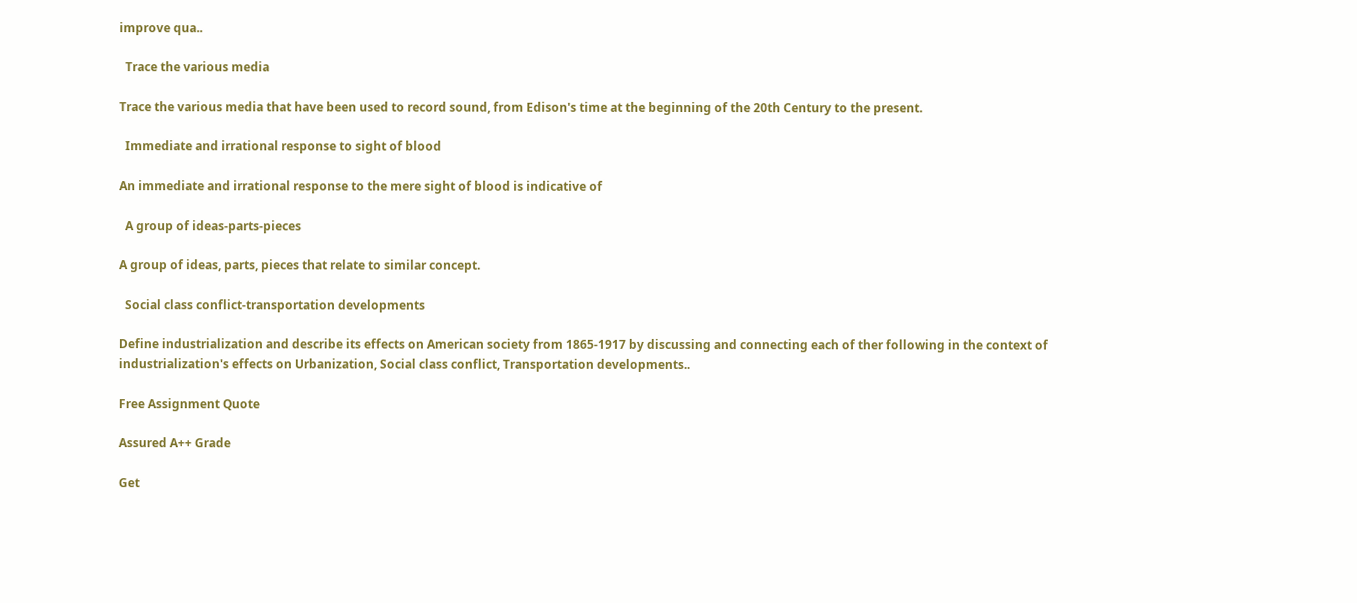improve qua..

  Trace the various media

Trace the various media that have been used to record sound, from Edison's time at the beginning of the 20th Century to the present.

  Immediate and irrational response to sight of blood

An immediate and irrational response to the mere sight of blood is indicative of

  A group of ideas-parts-pieces

A group of ideas, parts, pieces that relate to similar concept.

  Social class conflict-transportation developments

Define industrialization and describe its effects on American society from 1865-1917 by discussing and connecting each of ther following in the context of industrialization's effects on Urbanization, Social class conflict, Transportation developments..

Free Assignment Quote

Assured A++ Grade

Get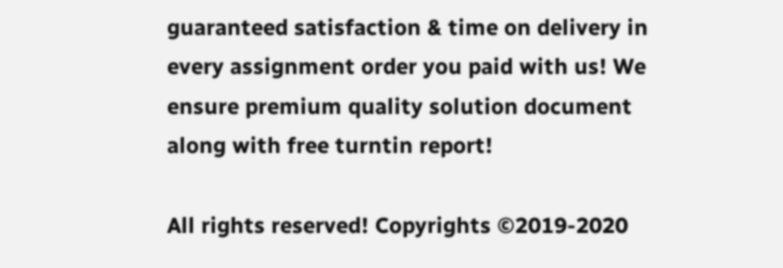guaranteed satisfaction & time on delivery in every assignment order you paid with us! We ensure premium quality solution document along with free turntin report!

All rights reserved! Copyrights ©2019-2020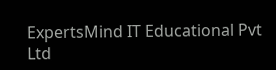ExpertsMind IT Educational Pvt Ltd